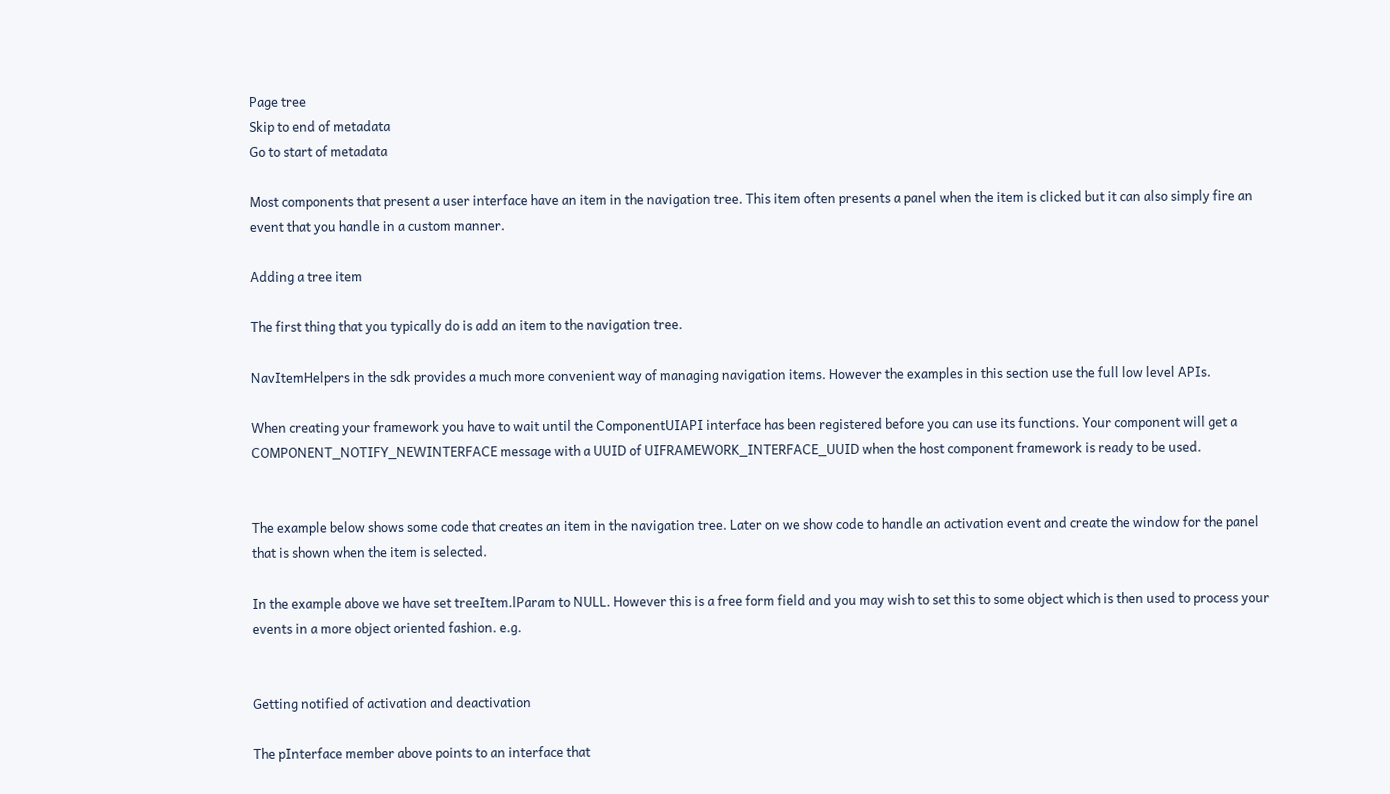Page tree
Skip to end of metadata
Go to start of metadata

Most components that present a user interface have an item in the navigation tree. This item often presents a panel when the item is clicked but it can also simply fire an event that you handle in a custom manner.

Adding a tree item

The first thing that you typically do is add an item to the navigation tree.

NavItemHelpers in the sdk provides a much more convenient way of managing navigation items. However the examples in this section use the full low level APIs.

When creating your framework you have to wait until the ComponentUIAPI interface has been registered before you can use its functions. Your component will get a COMPONENT_NOTIFY_NEWINTERFACE message with a UUID of UIFRAMEWORK_INTERFACE_UUID when the host component framework is ready to be used.


The example below shows some code that creates an item in the navigation tree. Later on we show code to handle an activation event and create the window for the panel that is shown when the item is selected.

In the example above we have set treeItem.lParam to NULL. However this is a free form field and you may wish to set this to some object which is then used to process your events in a more object oriented fashion. e.g.


Getting notified of activation and deactivation

The pInterface member above points to an interface that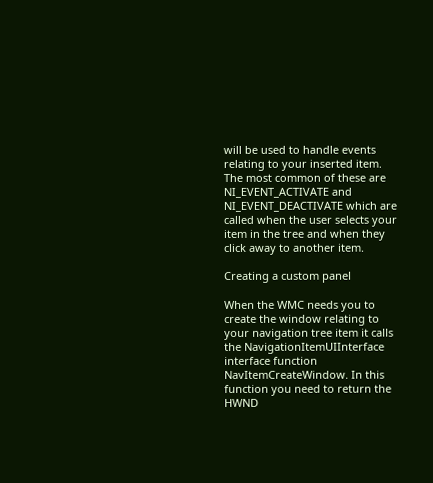will be used to handle events relating to your inserted item. The most common of these are NI_EVENT_ACTIVATE and NI_EVENT_DEACTIVATE which are called when the user selects your item in the tree and when they click away to another item.

Creating a custom panel

When the WMC needs you to create the window relating to your navigation tree item it calls the NavigationItemUIInterface interface function NavItemCreateWindow. In this function you need to return the HWND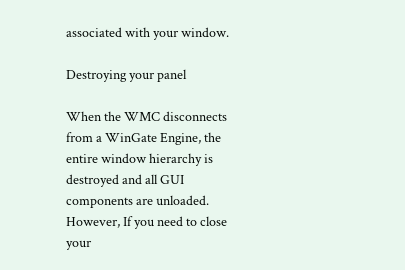associated with your window.

Destroying your panel

When the WMC disconnects from a WinGate Engine, the entire window hierarchy is destroyed and all GUI components are unloaded. However, If you need to close your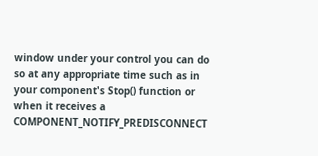window under your control you can do so at any appropriate time such as in your component's Stop() function or when it receives a COMPONENT_NOTIFY_PREDISCONNECT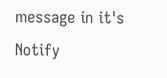message in it's Notify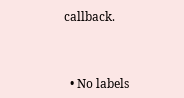callback.



  • No labels